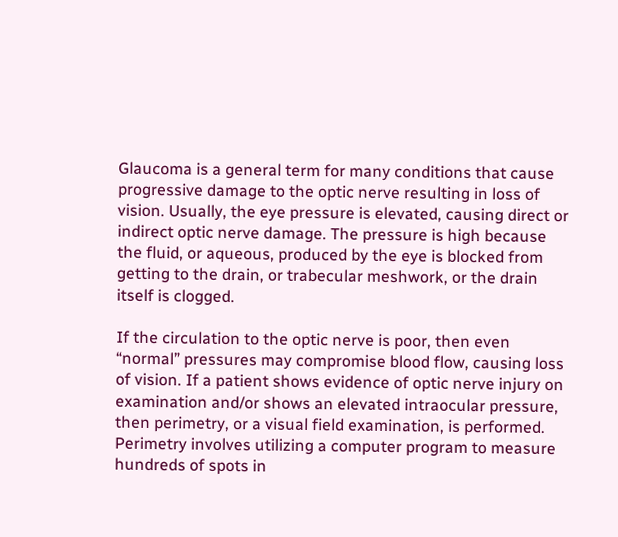Glaucoma is a general term for many conditions that cause progressive damage to the optic nerve resulting in loss of vision. Usually, the eye pressure is elevated, causing direct or indirect optic nerve damage. The pressure is high because the fluid, or aqueous, produced by the eye is blocked from getting to the drain, or trabecular meshwork, or the drain itself is clogged.

If the circulation to the optic nerve is poor, then even “normal” pressures may compromise blood flow, causing loss of vision. If a patient shows evidence of optic nerve injury on examination and/or shows an elevated intraocular pressure, then perimetry, or a visual field examination, is performed. Perimetry involves utilizing a computer program to measure hundreds of spots in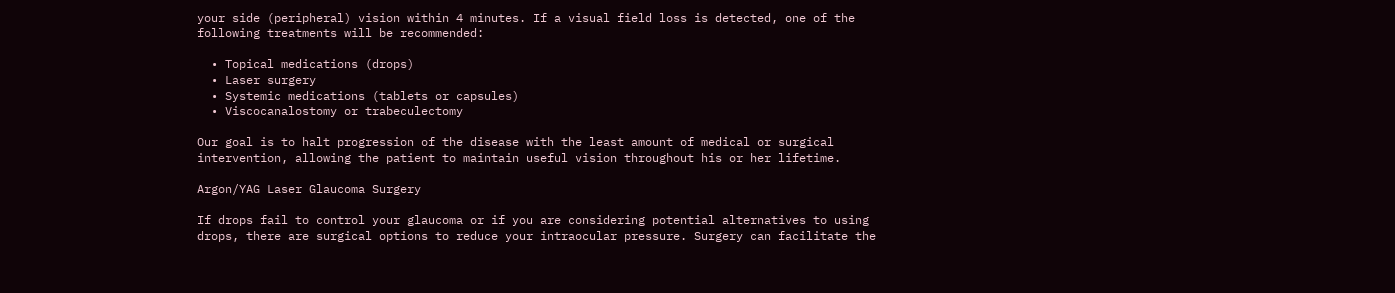your side (peripheral) vision within 4 minutes. If a visual field loss is detected, one of the following treatments will be recommended:

  • Topical medications (drops)
  • Laser surgery
  • Systemic medications (tablets or capsules)
  • Viscocanalostomy or trabeculectomy

Our goal is to halt progression of the disease with the least amount of medical or surgical intervention, allowing the patient to maintain useful vision throughout his or her lifetime.

Argon/YAG Laser Glaucoma Surgery

If drops fail to control your glaucoma or if you are considering potential alternatives to using drops, there are surgical options to reduce your intraocular pressure. Surgery can facilitate the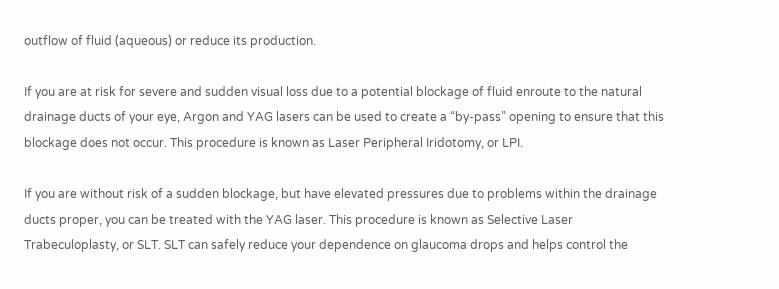outflow of fluid (aqueous) or reduce its production.

If you are at risk for severe and sudden visual loss due to a potential blockage of fluid enroute to the natural drainage ducts of your eye, Argon and YAG lasers can be used to create a “by-pass” opening to ensure that this blockage does not occur. This procedure is known as Laser Peripheral Iridotomy, or LPI.

If you are without risk of a sudden blockage, but have elevated pressures due to problems within the drainage ducts proper, you can be treated with the YAG laser. This procedure is known as Selective Laser Trabeculoplasty, or SLT. SLT can safely reduce your dependence on glaucoma drops and helps control the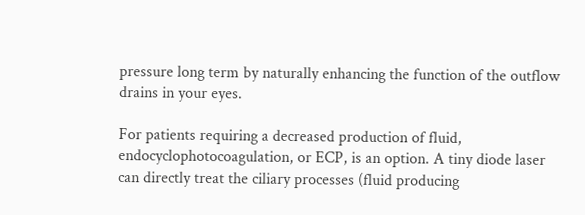pressure long term by naturally enhancing the function of the outflow drains in your eyes.

For patients requiring a decreased production of fluid, endocyclophotocoagulation, or ECP, is an option. A tiny diode laser can directly treat the ciliary processes (fluid producing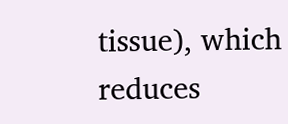tissue), which reduces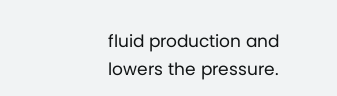fluid production and lowers the pressure.